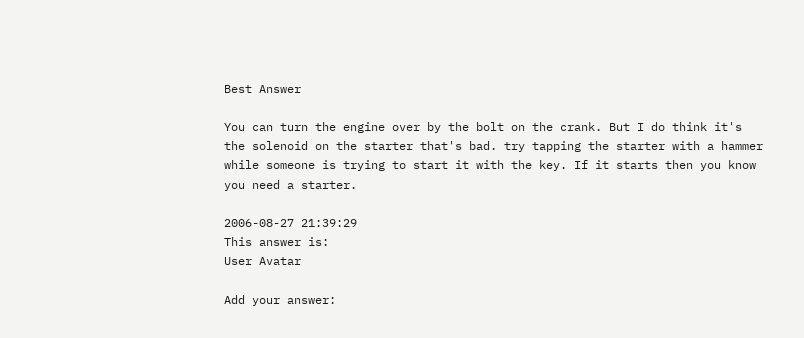Best Answer

You can turn the engine over by the bolt on the crank. But I do think it's the solenoid on the starter that's bad. try tapping the starter with a hammer while someone is trying to start it with the key. If it starts then you know you need a starter.

2006-08-27 21:39:29
This answer is:
User Avatar

Add your answer: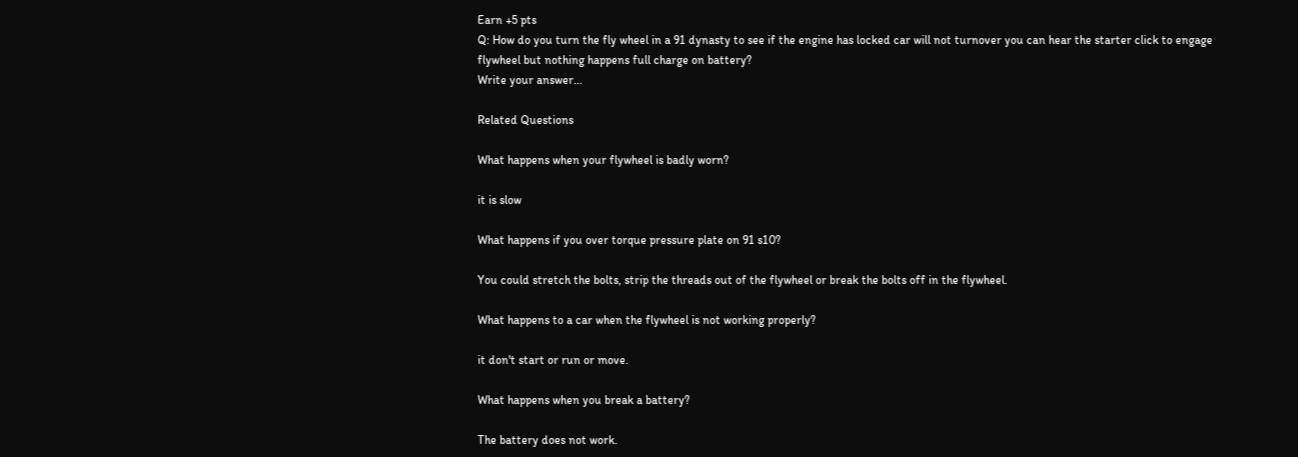Earn +5 pts
Q: How do you turn the fly wheel in a 91 dynasty to see if the engine has locked car will not turnover you can hear the starter click to engage flywheel but nothing happens full charge on battery?
Write your answer...

Related Questions

What happens when your flywheel is badly worn?

it is slow

What happens if you over torque pressure plate on 91 s10?

You could stretch the bolts, strip the threads out of the flywheel or break the bolts off in the flywheel.

What happens to a car when the flywheel is not working properly?

it don't start or run or move.

What happens when you break a battery?

The battery does not work.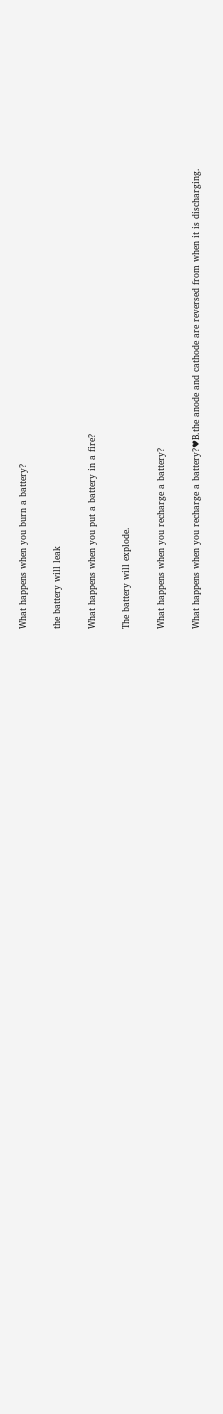What happens when you burn a battery?

the battery will leak

What happens when you put a battery in a fire?

The battery will explode.

What happens when you recharge a battery?

What happens when you recharge a battery?♥B.the anode and cathode are reversed from when it is discharging.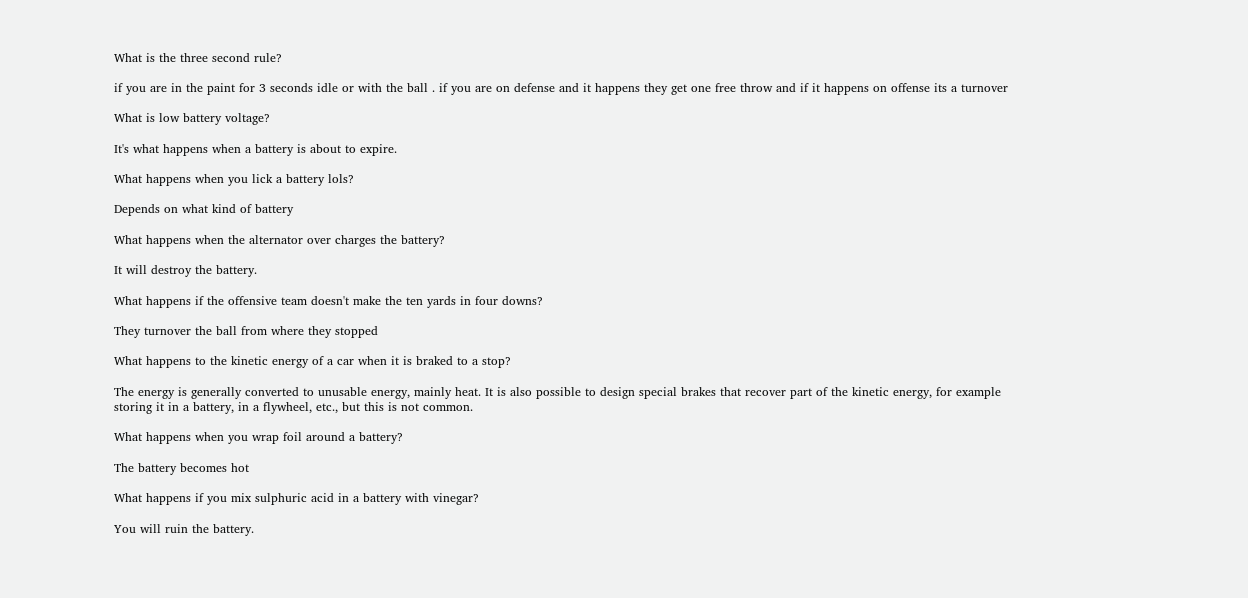What is the three second rule?

if you are in the paint for 3 seconds idle or with the ball . if you are on defense and it happens they get one free throw and if it happens on offense its a turnover

What is low battery voltage?

It's what happens when a battery is about to expire.

What happens when you lick a battery lols?

Depends on what kind of battery

What happens when the alternator over charges the battery?

It will destroy the battery.

What happens if the offensive team doesn't make the ten yards in four downs?

They turnover the ball from where they stopped

What happens to the kinetic energy of a car when it is braked to a stop?

The energy is generally converted to unusable energy, mainly heat. It is also possible to design special brakes that recover part of the kinetic energy, for example storing it in a battery, in a flywheel, etc., but this is not common.

What happens when you wrap foil around a battery?

The battery becomes hot

What happens if you mix sulphuric acid in a battery with vinegar?

You will ruin the battery.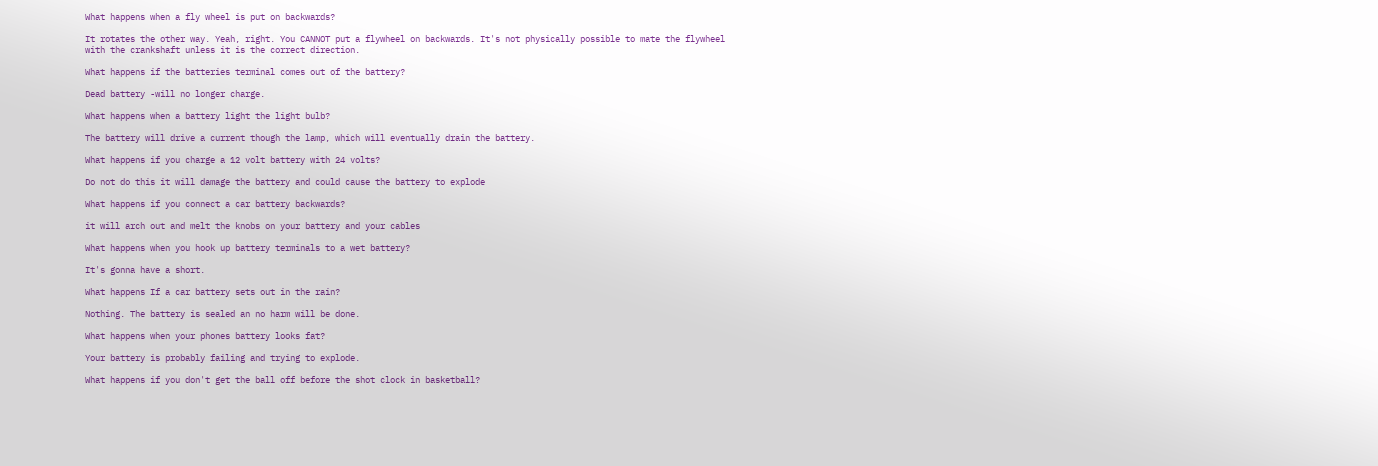What happens when a fly wheel is put on backwards?

It rotates the other way. Yeah, right. You CANNOT put a flywheel on backwards. It's not physically possible to mate the flywheel with the crankshaft unless it is the correct direction.

What happens if the batteries terminal comes out of the battery?

Dead battery -will no longer charge.

What happens when a battery light the light bulb?

The battery will drive a current though the lamp, which will eventually drain the battery.

What happens if you charge a 12 volt battery with 24 volts?

Do not do this it will damage the battery and could cause the battery to explode

What happens if you connect a car battery backwards?

it will arch out and melt the knobs on your battery and your cables

What happens when you hook up battery terminals to a wet battery?

It's gonna have a short.

What happens If a car battery sets out in the rain?

Nothing. The battery is sealed an no harm will be done.

What happens when your phones battery looks fat?

Your battery is probably failing and trying to explode.

What happens if you don't get the ball off before the shot clock in basketball?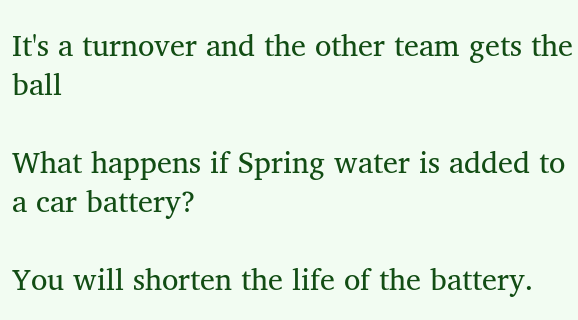It's a turnover and the other team gets the ball

What happens if Spring water is added to a car battery?

You will shorten the life of the battery.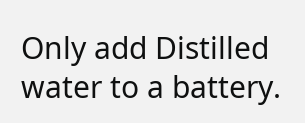Only add Distilled water to a battery.